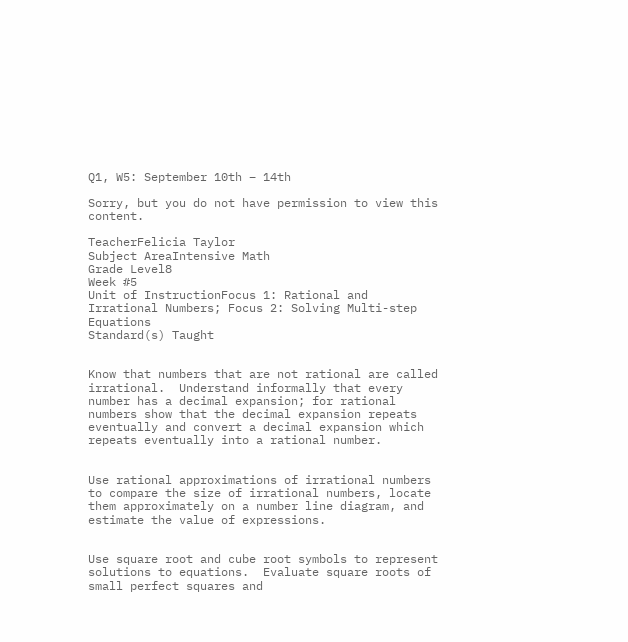Q1, W5: September 10th – 14th

Sorry, but you do not have permission to view this content.

TeacherFelicia Taylor
Subject AreaIntensive Math
Grade Level8
Week #5
Unit of InstructionFocus 1: Rational and Irrational Numbers; Focus 2: Solving Multi-step Equations
Standard(s) Taught


Know that numbers that are not rational are called irrational.  Understand informally that every number has a decimal expansion; for rational numbers show that the decimal expansion repeats eventually and convert a decimal expansion which repeats eventually into a rational number.


Use rational approximations of irrational numbers to compare the size of irrational numbers, locate them approximately on a number line diagram, and estimate the value of expressions.


Use square root and cube root symbols to represent solutions to equations.  Evaluate square roots of small perfect squares and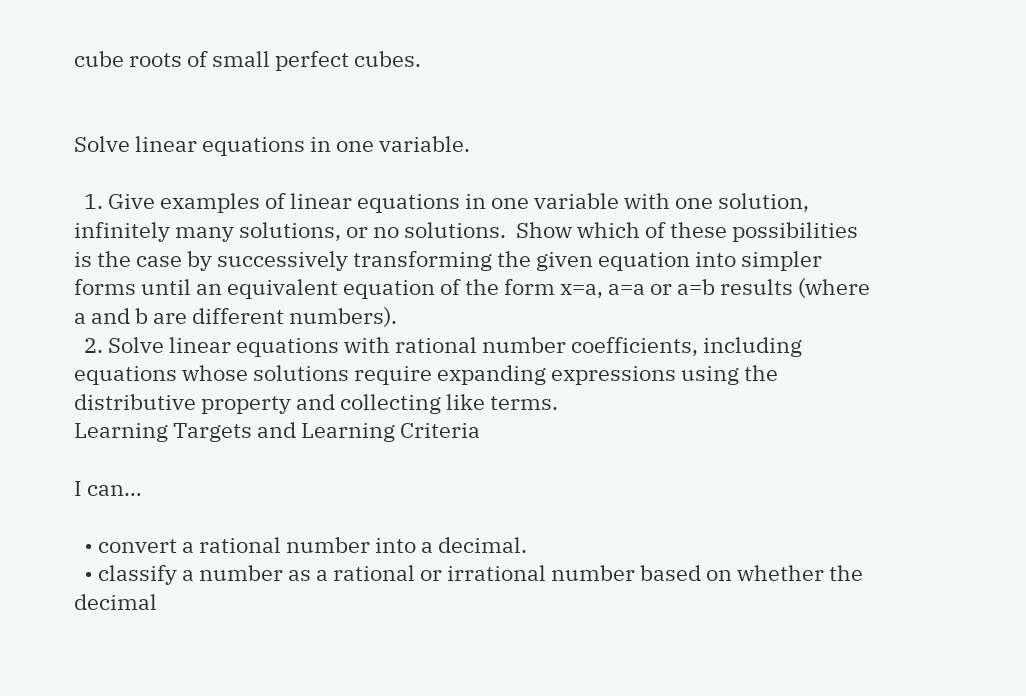cube roots of small perfect cubes.


Solve linear equations in one variable.

  1. Give examples of linear equations in one variable with one solution, infinitely many solutions, or no solutions.  Show which of these possibilities is the case by successively transforming the given equation into simpler forms until an equivalent equation of the form x=a, a=a or a=b results (where a and b are different numbers).
  2. Solve linear equations with rational number coefficients, including equations whose solutions require expanding expressions using the distributive property and collecting like terms.
Learning Targets and Learning Criteria

I can…

  • convert a rational number into a decimal.
  • classify a number as a rational or irrational number based on whether the decimal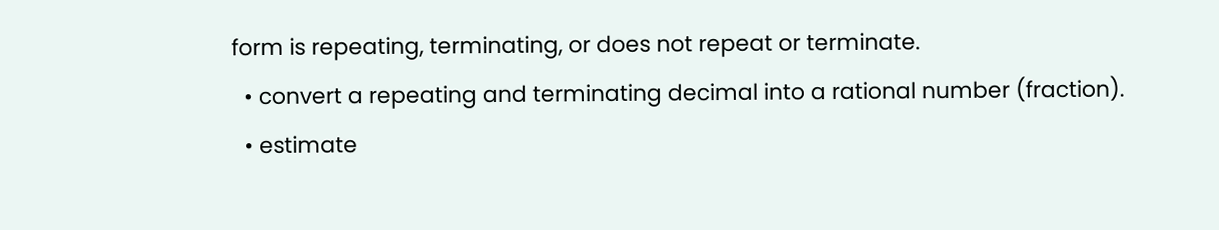form is repeating, terminating, or does not repeat or terminate.
  • convert a repeating and terminating decimal into a rational number (fraction).
  • estimate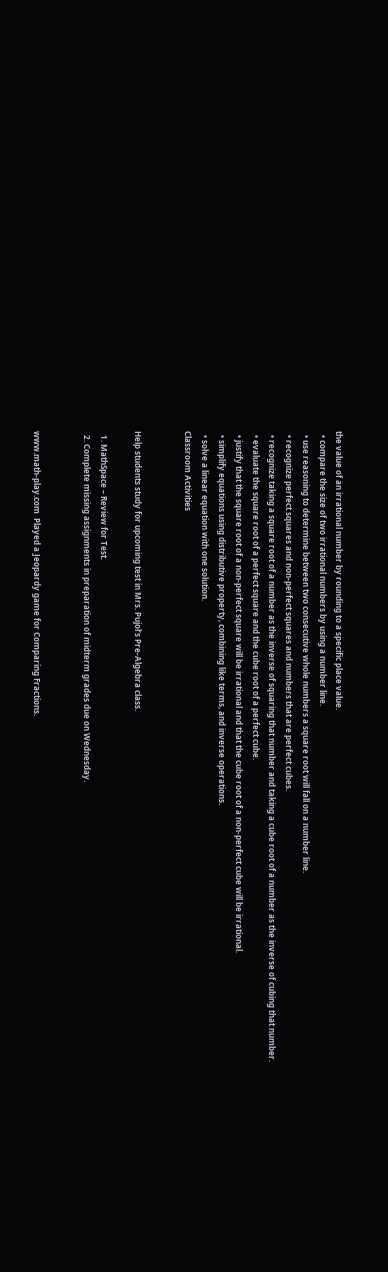the value of an irrational number by rounding to a specific place value.
  • compare the size of two irrational numbers by using a number line.
  • use reasoning to determine between two consecutive whole numbers a square root will fall on a number line.
  • recognize perfect squares and non-perfect squares and numbers that are perfect cubes.
  • recognize taking a square root of a number as the inverse of squaring that number and taking a cube root of a number as the inverse of cubing that number.
  • evaluate the square root of a perfect square and the cube root of a perfect cube.
  • justify that the square root of a non-perfect square will be irrational and that the cube root of a non-perfect cube will be irrational.
  • simplify equations using distributive property, combining like terms, and inverse operations.
  • solve a linear equation with one solution.
Classroom Activities


Help students study for upcoming test in Mrs. Pujol’s Pre-Algebra class.

  1. MathSpace – Review for Test.
  2. Complete missing assignments in preparation of midterm grades due on Wednesday.


www.math-play.com  Played a Jeopardy game for Comparing Fractions.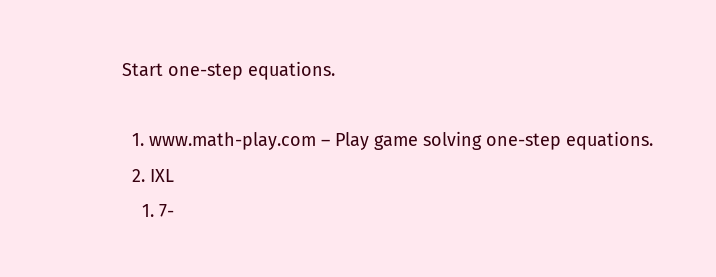Start one-step equations.

  1. www.math-play.com – Play game solving one-step equations.
  2. IXL
    1. 7-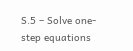S.5 – Solve one-step equations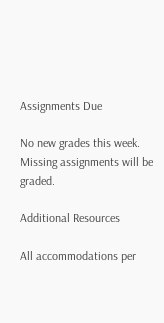Assignments Due

No new grades this week.  Missing assignments will be graded.

Additional Resources

All accommodations per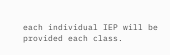each individual IEP will be provided each class.